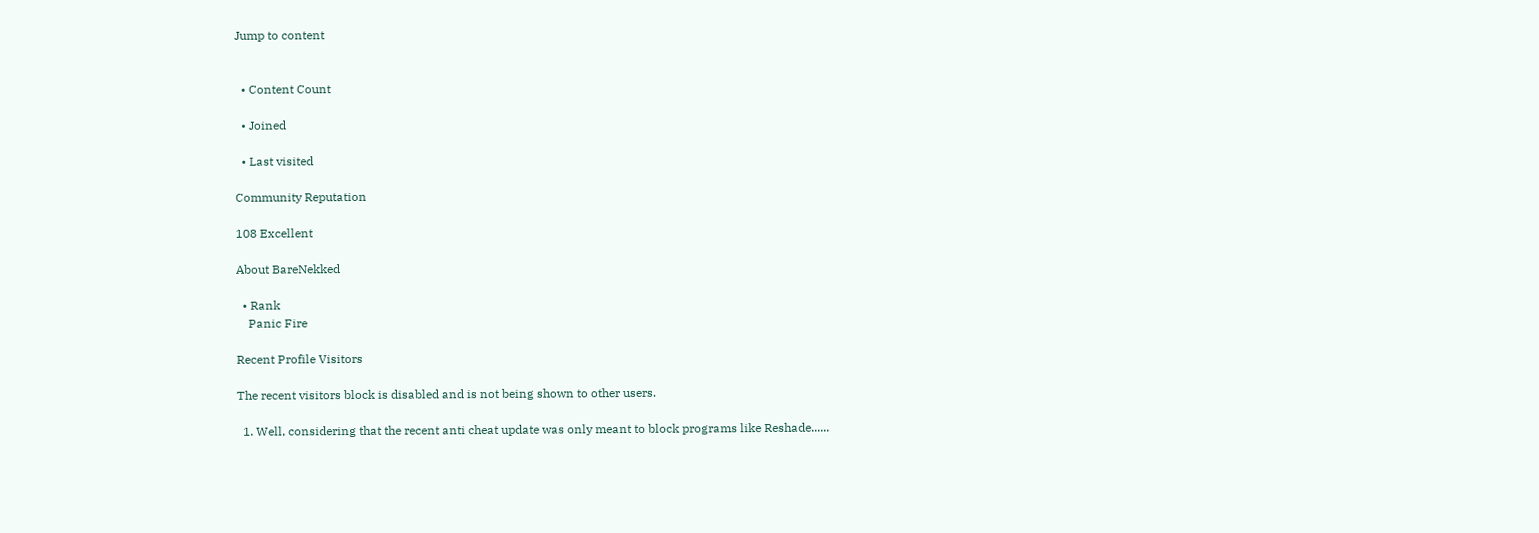Jump to content


  • Content Count

  • Joined

  • Last visited

Community Reputation

108 Excellent

About BareNekked

  • Rank
    Panic Fire

Recent Profile Visitors

The recent visitors block is disabled and is not being shown to other users.

  1. Well, considering that the recent anti cheat update was only meant to block programs like Reshade......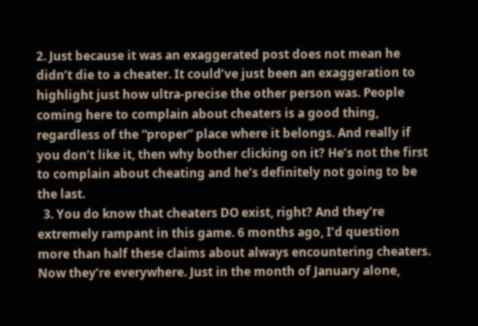2. Just because it was an exaggerated post does not mean he didn’t die to a cheater. It could’ve just been an exaggeration to highlight just how ultra-precise the other person was. People coming here to complain about cheaters is a good thing, regardless of the “proper” place where it belongs. And really if you don’t like it, then why bother clicking on it? He’s not the first to complain about cheating and he’s definitely not going to be the last.
  3. You do know that cheaters DO exist, right? And they’re extremely rampant in this game. 6 months ago, I’d question more than half these claims about always encountering cheaters. Now they’re everywhere. Just in the month of January alone,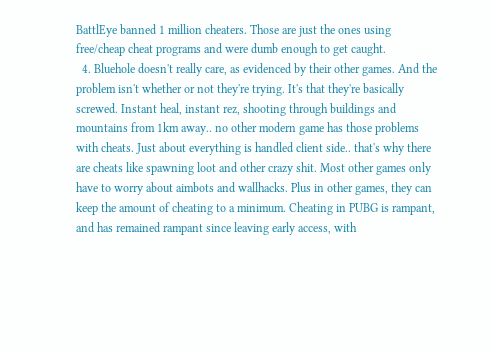BattlEye banned 1 million cheaters. Those are just the ones using free/cheap cheat programs and were dumb enough to get caught.
  4. Bluehole doesn't really care, as evidenced by their other games. And the problem isn't whether or not they're trying. It's that they're basically screwed. Instant heal, instant rez, shooting through buildings and mountains from 1km away.. no other modern game has those problems with cheats. Just about everything is handled client side.. that's why there are cheats like spawning loot and other crazy shit. Most other games only have to worry about aimbots and wallhacks. Plus in other games, they can keep the amount of cheating to a minimum. Cheating in PUBG is rampant, and has remained rampant since leaving early access, with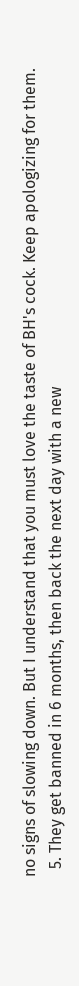no signs of slowing down. But I understand that you must love the taste of BH's cock. Keep apologizing for them.
  5. They get banned in 6 months, then back the next day with a new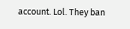account. Lol. They ban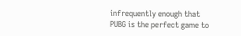infrequently enough that PUBG is the perfect game to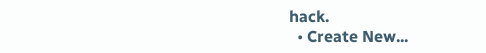hack.
  • Create New...